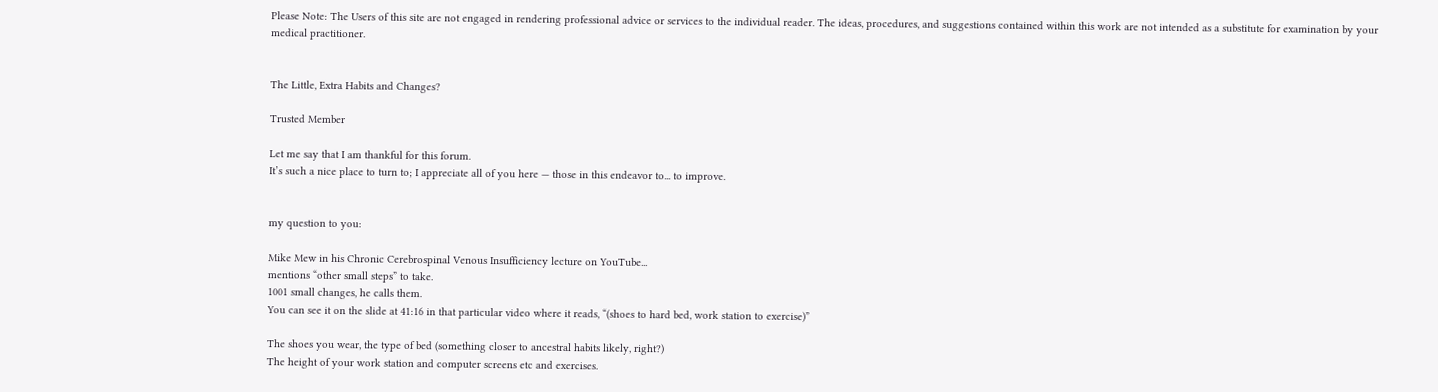Please Note: The Users of this site are not engaged in rendering professional advice or services to the individual reader. The ideas, procedures, and suggestions contained within this work are not intended as a substitute for examination by your medical practitioner.


The Little, Extra Habits and Changes?

Trusted Member

Let me say that I am thankful for this forum.
It’s such a nice place to turn to; I appreciate all of you here — those in this endeavor to... to improve.


my question to you:

Mike Mew in his Chronic Cerebrospinal Venous Insufficiency lecture on YouTube...
mentions “other small steps” to take.
1001 small changes, he calls them.
You can see it on the slide at 41:16 in that particular video where it reads, “(shoes to hard bed, work station to exercise)”

The shoes you wear, the type of bed (something closer to ancestral habits likely, right?)
The height of your work station and computer screens etc and exercises.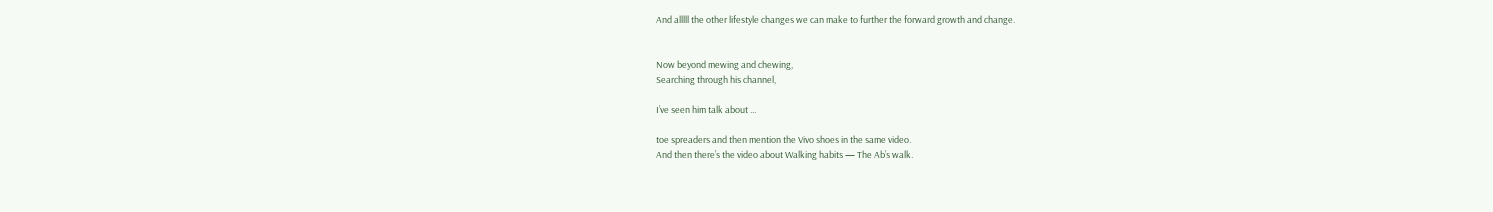And alllll the other lifestyle changes we can make to further the forward growth and change.


Now beyond mewing and chewing,
Searching through his channel,

I’ve seen him talk about ...

toe spreaders and then mention the Vivo shoes in the same video.
And then there’s the video about Walking habits — The Ab’s walk.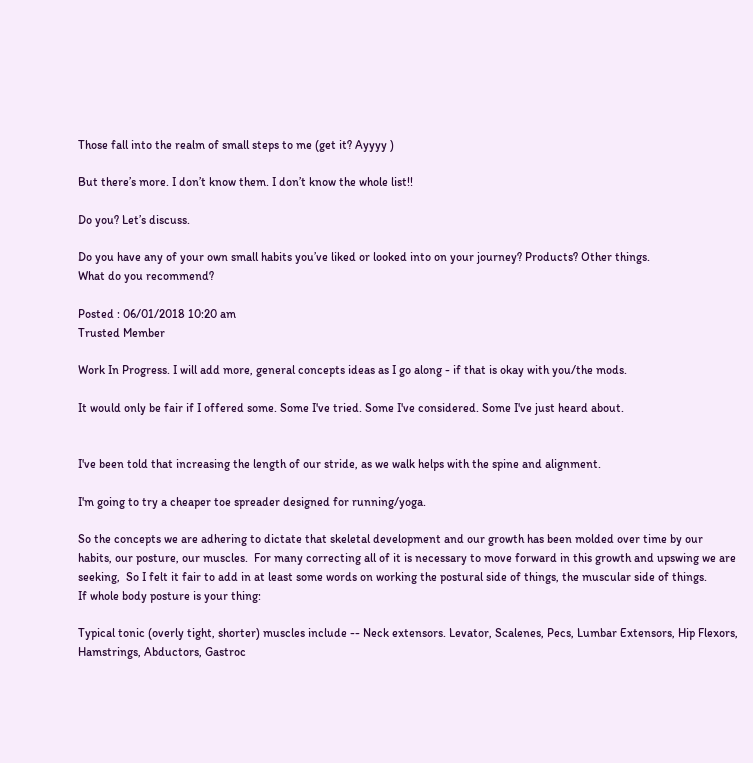Those fall into the realm of small steps to me (get it? Ayyyy )

But there’s more. I don’t know them. I don’t know the whole list!!

Do you? Let’s discuss.

Do you have any of your own small habits you’ve liked or looked into on your journey? Products? Other things.
What do you recommend?

Posted : 06/01/2018 10:20 am
Trusted Member

Work In Progress. I will add more, general concepts ideas as I go along - if that is okay with you/the mods.

It would only be fair if I offered some. Some I've tried. Some I've considered. Some I've just heard about.


I've been told that increasing the length of our stride, as we walk helps with the spine and alignment.

I'm going to try a cheaper toe spreader designed for running/yoga.

So the concepts we are adhering to dictate that skeletal development and our growth has been molded over time by our habits, our posture, our muscles.  For many correcting all of it is necessary to move forward in this growth and upswing we are seeking,  So I felt it fair to add in at least some words on working the postural side of things, the muscular side of things.
If whole body posture is your thing:

Typical tonic (overly tight, shorter) muscles include -- Neck extensors. Levator, Scalenes, Pecs, Lumbar Extensors, Hip Flexors, Hamstrings, Abductors, Gastroc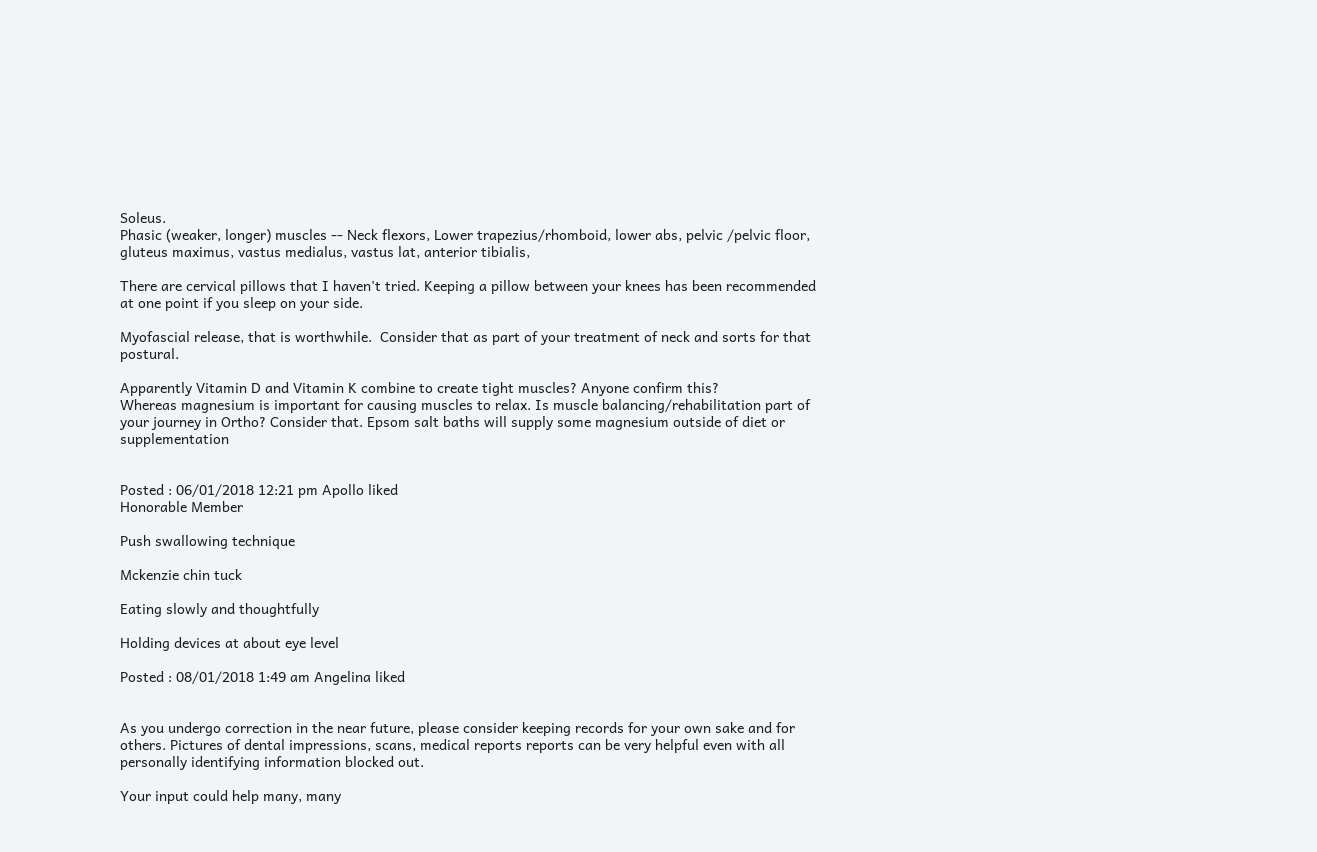Soleus.
Phasic (weaker, longer) muscles -- Neck flexors, Lower trapezius/rhomboid, lower abs, pelvic /pelvic floor, gluteus maximus, vastus medialus, vastus lat, anterior tibialis,

There are cervical pillows that I haven't tried. Keeping a pillow between your knees has been recommended at one point if you sleep on your side.

Myofascial release, that is worthwhile.  Consider that as part of your treatment of neck and sorts for that postural.

Apparently Vitamin D and Vitamin K combine to create tight muscles? Anyone confirm this?
Whereas magnesium is important for causing muscles to relax. Is muscle balancing/rehabilitation part of your journey in Ortho? Consider that. Epsom salt baths will supply some magnesium outside of diet or supplementation


Posted : 06/01/2018 12:21 pm Apollo liked
Honorable Member

Push swallowing technique

Mckenzie chin tuck

Eating slowly and thoughtfully

Holding devices at about eye level

Posted : 08/01/2018 1:49 am Angelina liked


As you undergo correction in the near future, please consider keeping records for your own sake and for others. Pictures of dental impressions, scans, medical reports reports can be very helpful even with all personally identifying information blocked out.

Your input could help many, many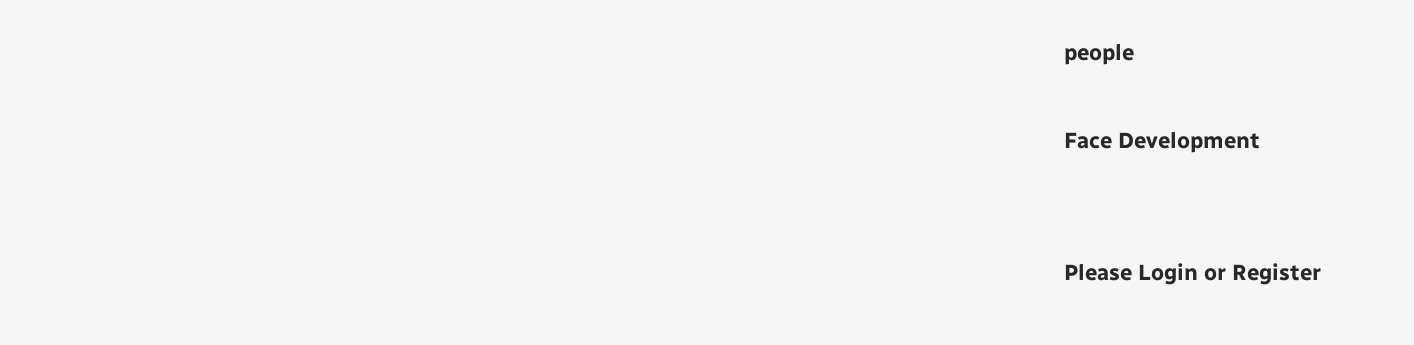people

Face Development


Please Login or Register